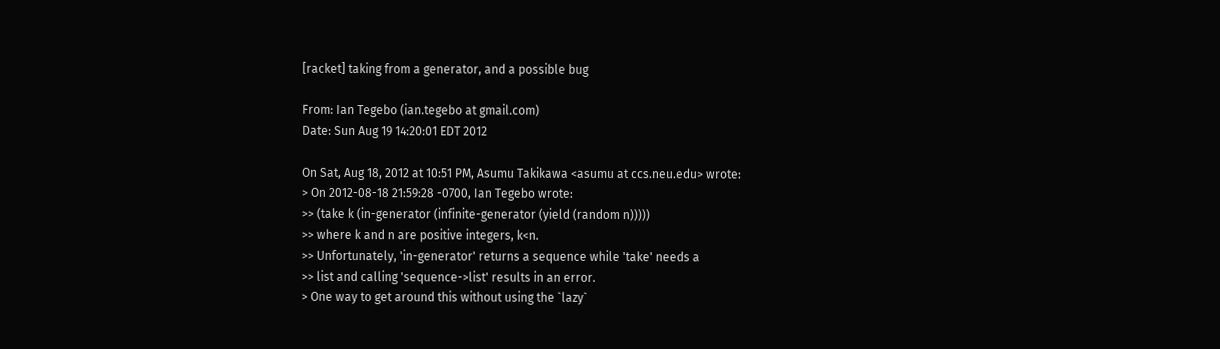[racket] taking from a generator, and a possible bug

From: Ian Tegebo (ian.tegebo at gmail.com)
Date: Sun Aug 19 14:20:01 EDT 2012

On Sat, Aug 18, 2012 at 10:51 PM, Asumu Takikawa <asumu at ccs.neu.edu> wrote:
> On 2012-08-18 21:59:28 -0700, Ian Tegebo wrote:
>> (take k (in-generator (infinite-generator (yield (random n)))))
>> where k and n are positive integers, k<n.
>> Unfortunately, 'in-generator' returns a sequence while 'take' needs a
>> list and calling 'sequence->list' results in an error.
> One way to get around this without using the `lazy`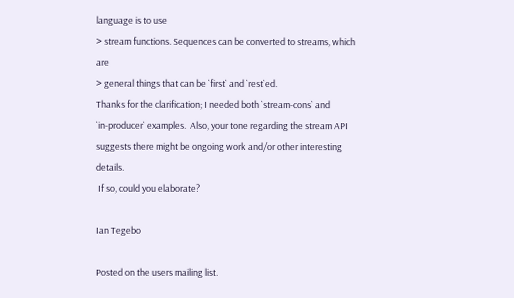language is to use
> stream functions. Sequences can be converted to streams, which are
> general things that can be `first` and `rest`ed.
Thanks for the clarification; I needed both `stream-cons` and
`in-producer` examples.  Also, your tone regarding the stream API
suggests there might be ongoing work and/or other interesting details.
 If so, could you elaborate?

Ian Tegebo

Posted on the users mailing list.